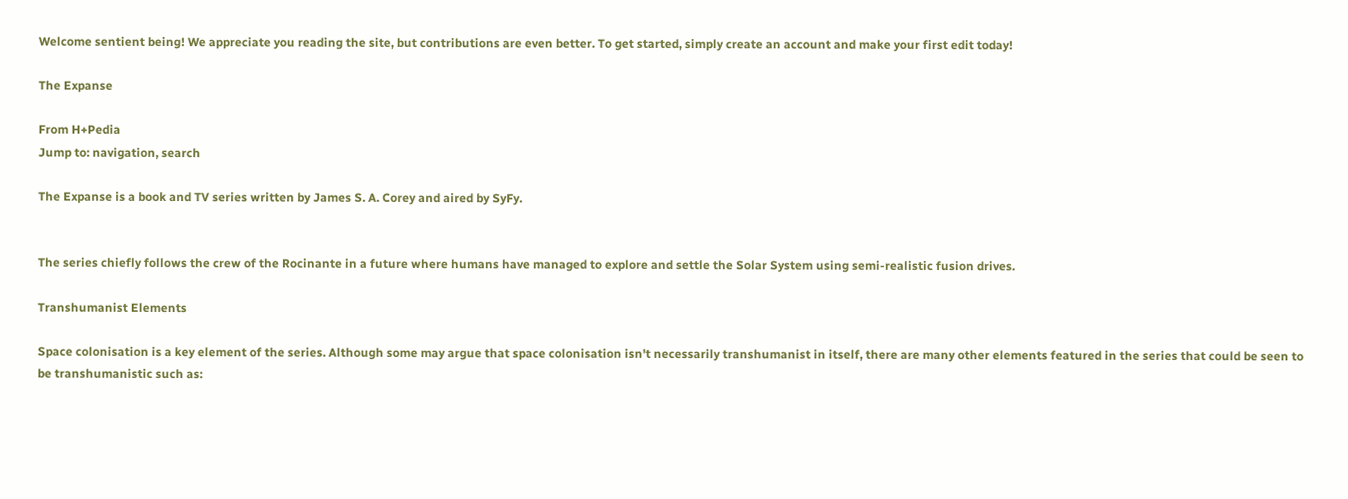Welcome sentient being! We appreciate you reading the site, but contributions are even better. To get started, simply create an account and make your first edit today!

The Expanse

From H+Pedia
Jump to: navigation, search

The Expanse is a book and TV series written by James S. A. Corey and aired by SyFy.


The series chiefly follows the crew of the Rocinante in a future where humans have managed to explore and settle the Solar System using semi-realistic fusion drives.

Transhumanist Elements

Space colonisation is a key element of the series. Although some may argue that space colonisation isn't necessarily transhumanist in itself, there are many other elements featured in the series that could be seen to be transhumanistic such as: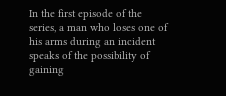In the first episode of the series, a man who loses one of his arms during an incident speaks of the possibility of gaining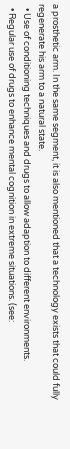a prosthetic arm. In the same segment, it is also mentioned that a technology exists that could fully regenerate his arm to a natural state.
  • Use of conditioning techniques and drugs to allow adaption to different environments.
  • Regular use of drugs to enhance mental cognition in extreme situations. (see: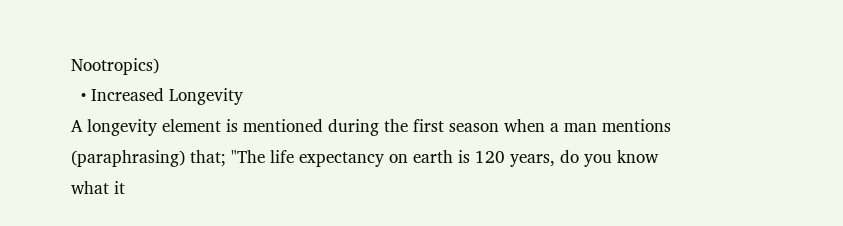Nootropics)
  • Increased Longevity
A longevity element is mentioned during the first season when a man mentions (paraphrasing) that; "The life expectancy on earth is 120 years, do you know what it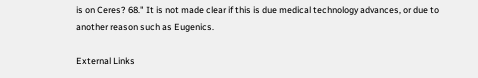is on Ceres? 68." It is not made clear if this is due medical technology advances, or due to another reason such as Eugenics.

External Links